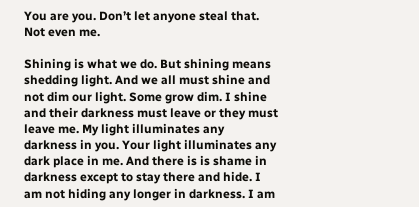You are you. Don’t let anyone steal that. Not even me.

Shining is what we do. But shining means shedding light. And we all must shine and not dim our light. Some grow dim. I shine and their darkness must leave or they must leave me. My light illuminates any darkness in you. Your light illuminates any dark place in me. And there is is shame in darkness except to stay there and hide. I am not hiding any longer in darkness. I am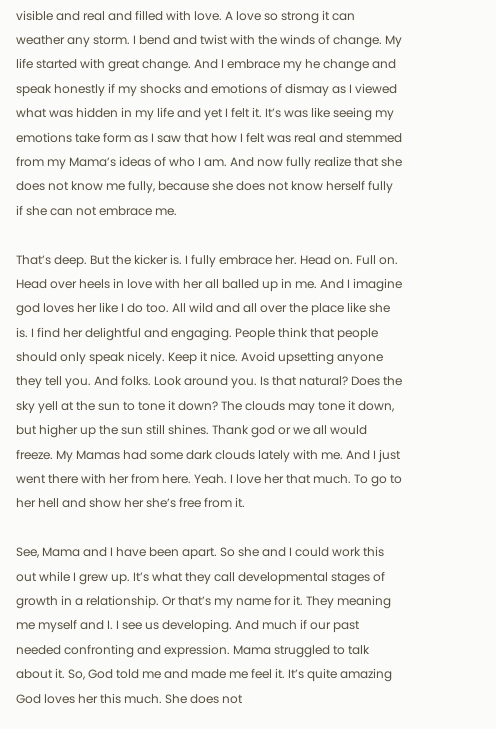visible and real and filled with love. A love so strong it can weather any storm. I bend and twist with the winds of change. My life started with great change. And I embrace my he change and speak honestly if my shocks and emotions of dismay as I viewed what was hidden in my life and yet I felt it. It’s was like seeing my emotions take form as I saw that how I felt was real and stemmed from my Mama’s ideas of who I am. And now fully realize that she does not know me fully, because she does not know herself fully if she can not embrace me.

That’s deep. But the kicker is. I fully embrace her. Head on. Full on. Head over heels in love with her all balled up in me. And I imagine god loves her like I do too. All wild and all over the place like she is. I find her delightful and engaging. People think that people should only speak nicely. Keep it nice. Avoid upsetting anyone they tell you. And folks. Look around you. Is that natural? Does the sky yell at the sun to tone it down? The clouds may tone it down, but higher up the sun still shines. Thank god or we all would freeze. My Mamas had some dark clouds lately with me. And I just went there with her from here. Yeah. I love her that much. To go to her hell and show her she’s free from it.

See, Mama and I have been apart. So she and I could work this out while I grew up. It’s what they call developmental stages of growth in a relationship. Or that’s my name for it. They meaning me myself and I. I see us developing. And much if our past needed confronting and expression. Mama struggled to talk about it. So, God told me and made me feel it. It’s quite amazing God loves her this much. She does not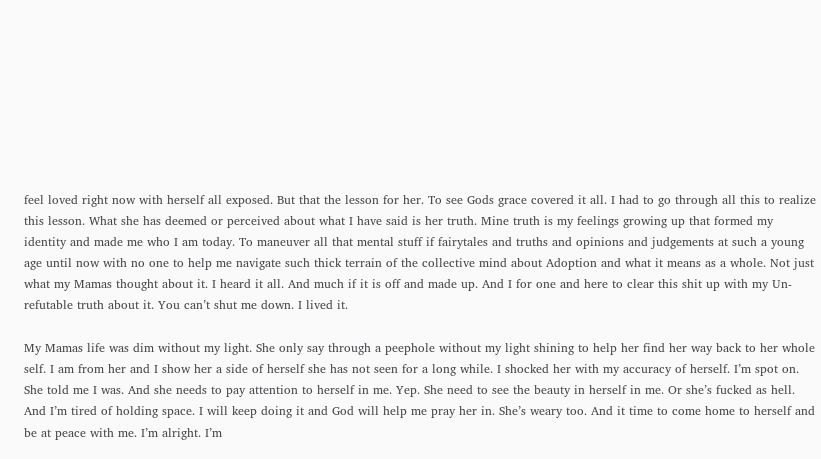feel loved right now with herself all exposed. But that the lesson for her. To see Gods grace covered it all. I had to go through all this to realize this lesson. What she has deemed or perceived about what I have said is her truth. Mine truth is my feelings growing up that formed my identity and made me who I am today. To maneuver all that mental stuff if fairytales and truths and opinions and judgements at such a young age until now with no one to help me navigate such thick terrain of the collective mind about Adoption and what it means as a whole. Not just what my Mamas thought about it. I heard it all. And much if it is off and made up. And I for one and here to clear this shit up with my Un-refutable truth about it. You can’t shut me down. I lived it.

My Mamas life was dim without my light. She only say through a peephole without my light shining to help her find her way back to her whole self. I am from her and I show her a side of herself she has not seen for a long while. I shocked her with my accuracy of herself. I’m spot on. She told me I was. And she needs to pay attention to herself in me. Yep. She need to see the beauty in herself in me. Or she’s fucked as hell. And I’m tired of holding space. I will keep doing it and God will help me pray her in. She’s weary too. And it time to come home to herself and be at peace with me. I’m alright. I’m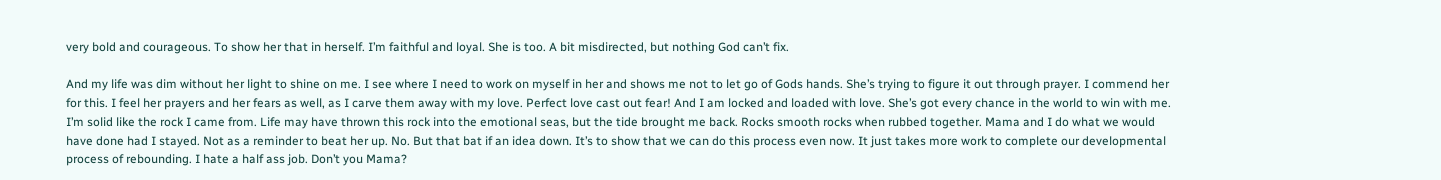very bold and courageous. To show her that in herself. I’m faithful and loyal. She is too. A bit misdirected, but nothing God can’t fix.

And my life was dim without her light to shine on me. I see where I need to work on myself in her and shows me not to let go of Gods hands. She’s trying to figure it out through prayer. I commend her for this. I feel her prayers and her fears as well, as I carve them away with my love. Perfect love cast out fear! And I am locked and loaded with love. She’s got every chance in the world to win with me. I’m solid like the rock I came from. Life may have thrown this rock into the emotional seas, but the tide brought me back. Rocks smooth rocks when rubbed together. Mama and I do what we would have done had I stayed. Not as a reminder to beat her up. No. But that bat if an idea down. It’s to show that we can do this process even now. It just takes more work to complete our developmental process of rebounding. I hate a half ass job. Don’t you Mama?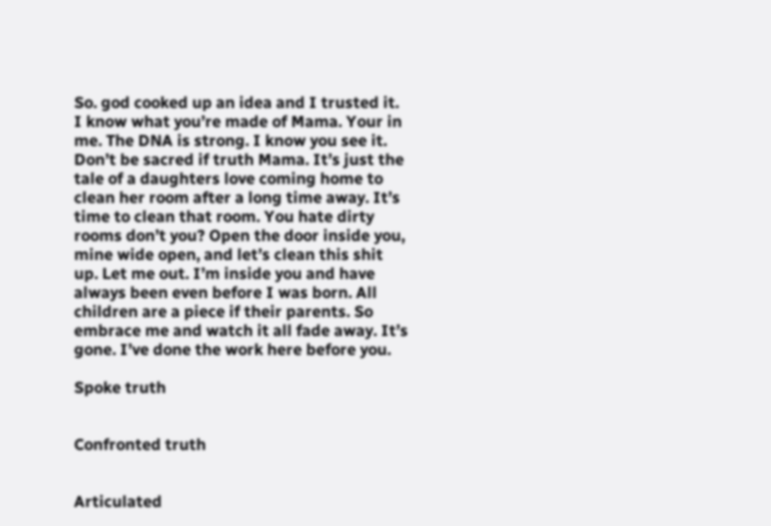So. god cooked up an idea and I trusted it. I know what you’re made of Mama. Your in me. The DNA is strong. I know you see it. Don’t be sacred if truth Mama. It’s just the tale of a daughters love coming home to clean her room after a long time away. It’s time to clean that room. You hate dirty rooms don’t you? Open the door inside you, mine wide open, and let’s clean this shit up. Let me out. I’m inside you and have always been even before I was born. All children are a piece if their parents. So embrace me and watch it all fade away. It’s gone. I’ve done the work here before you.

Spoke truth


Confronted truth


Articulated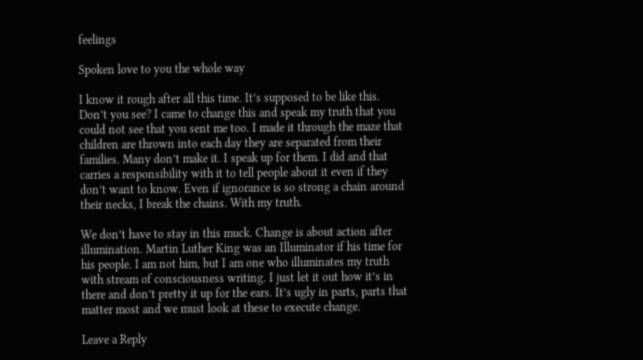feelings

Spoken love to you the whole way

I know it rough after all this time. It’s supposed to be like this. Don’t you see? I came to change this and speak my truth that you could not see that you sent me too. I made it through the maze that children are thrown into each day they are separated from their families. Many don’t make it. I speak up for them. I did and that carries a responsibility with it to tell people about it even if they don’t want to know. Even if ignorance is so strong a chain around their necks, I break the chains. With my truth.

We don’t have to stay in this muck. Change is about action after illumination. Martin Luther King was an Illuminator if his time for his people. I am not him, but I am one who illuminates my truth with stream of consciousness writing. I just let it out how it’s in there and don’t pretty it up for the ears. It’s ugly in parts, parts that matter most and we must look at these to execute change.

Leave a Reply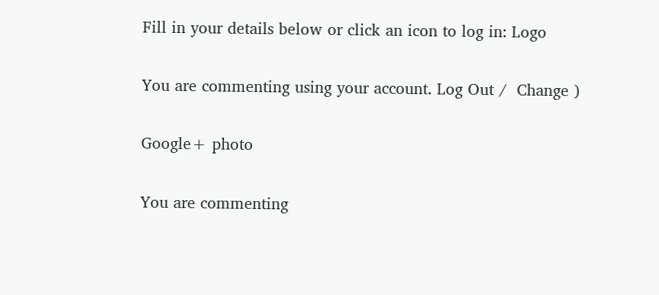Fill in your details below or click an icon to log in: Logo

You are commenting using your account. Log Out /  Change )

Google+ photo

You are commenting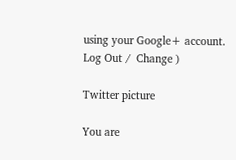using your Google+ account. Log Out /  Change )

Twitter picture

You are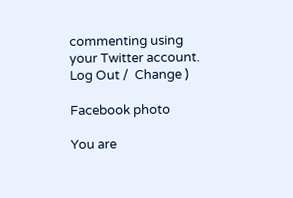commenting using your Twitter account. Log Out /  Change )

Facebook photo

You are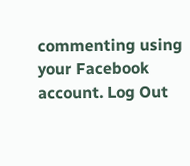commenting using your Facebook account. Log Out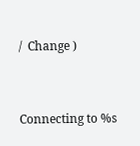/  Change )


Connecting to %s